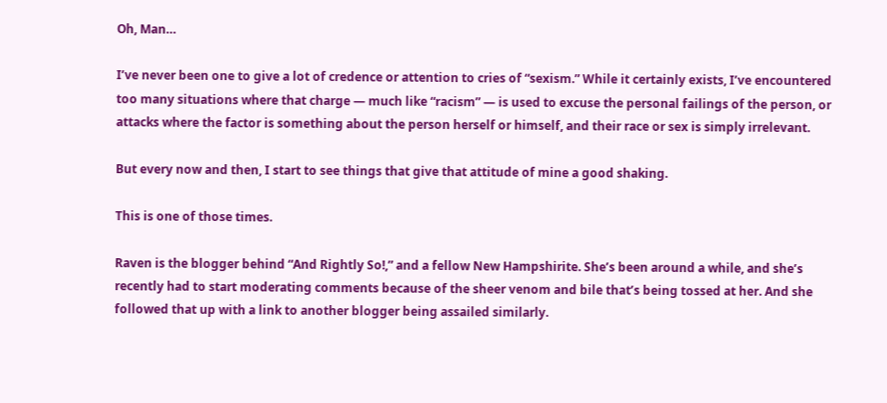Oh, Man…

I’ve never been one to give a lot of credence or attention to cries of “sexism.” While it certainly exists, I’ve encountered too many situations where that charge — much like “racism” — is used to excuse the personal failings of the person, or attacks where the factor is something about the person herself or himself, and their race or sex is simply irrelevant.

But every now and then, I start to see things that give that attitude of mine a good shaking.

This is one of those times.

Raven is the blogger behind “And Rightly So!,” and a fellow New Hampshirite. She’s been around a while, and she’s recently had to start moderating comments because of the sheer venom and bile that’s being tossed at her. And she followed that up with a link to another blogger being assailed similarly.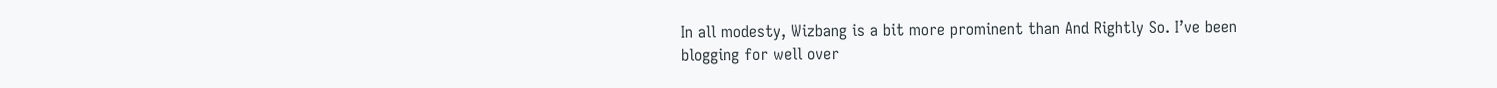In all modesty, Wizbang is a bit more prominent than And Rightly So. I’ve been blogging for well over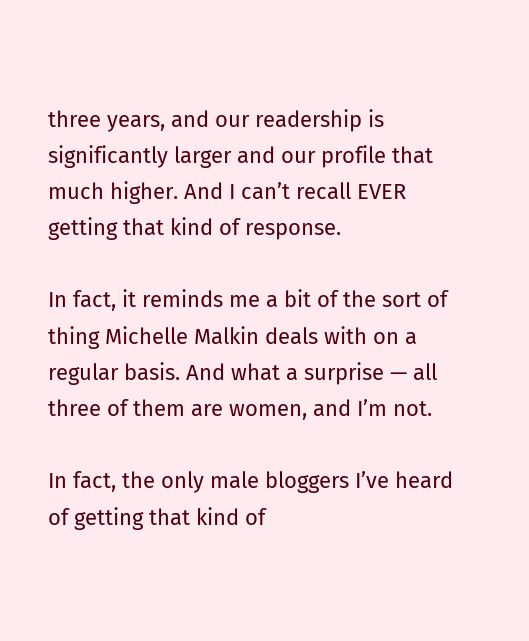three years, and our readership is significantly larger and our profile that much higher. And I can’t recall EVER getting that kind of response.

In fact, it reminds me a bit of the sort of thing Michelle Malkin deals with on a regular basis. And what a surprise — all three of them are women, and I’m not.

In fact, the only male bloggers I’ve heard of getting that kind of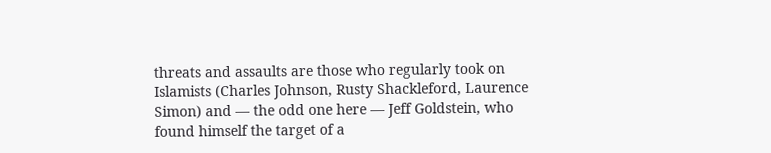threats and assaults are those who regularly took on Islamists (Charles Johnson, Rusty Shackleford, Laurence Simon) and — the odd one here — Jeff Goldstein, who found himself the target of a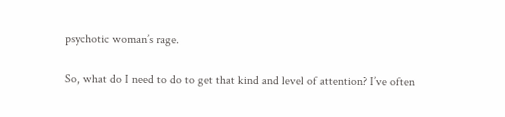psychotic woman’s rage.

So, what do I need to do to get that kind and level of attention? I’ve often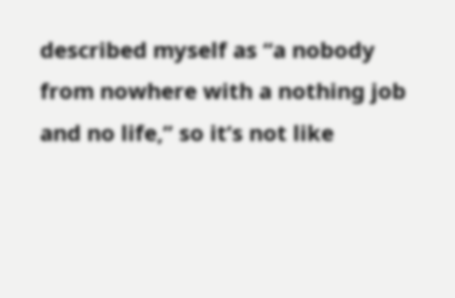described myself as “a nobody from nowhere with a nothing job and no life,” so it’s not like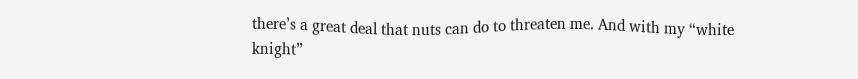there’s a great deal that nuts can do to threaten me. And with my “white knight”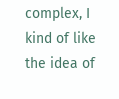complex, I kind of like the idea of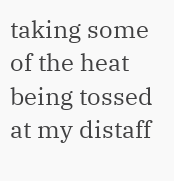taking some of the heat being tossed at my distaff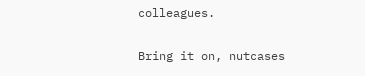colleagues.

Bring it on, nutcases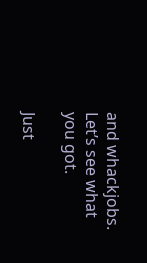and whackjobs. Let’s see what you got.

Just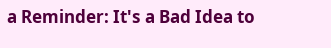a Reminder: It's a Bad Idea to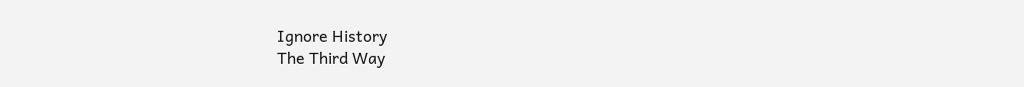Ignore History
The Third Way